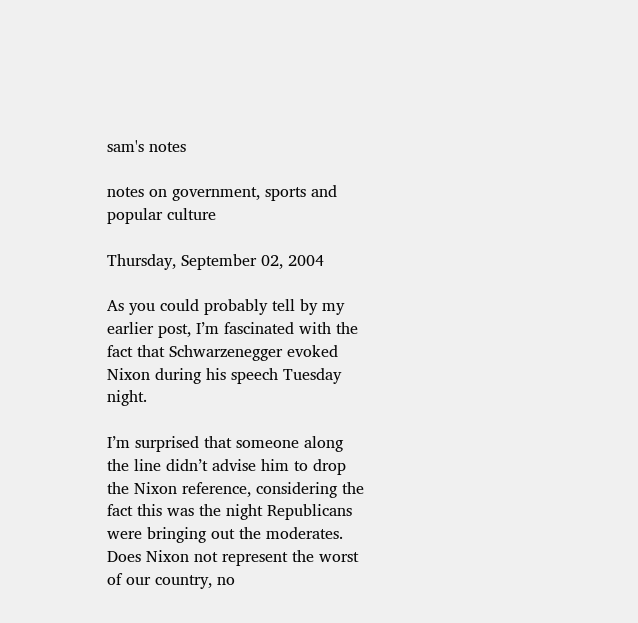sam's notes

notes on government, sports and popular culture

Thursday, September 02, 2004

As you could probably tell by my earlier post, I’m fascinated with the fact that Schwarzenegger evoked Nixon during his speech Tuesday night.

I’m surprised that someone along the line didn’t advise him to drop the Nixon reference, considering the fact this was the night Republicans were bringing out the moderates. Does Nixon not represent the worst of our country, no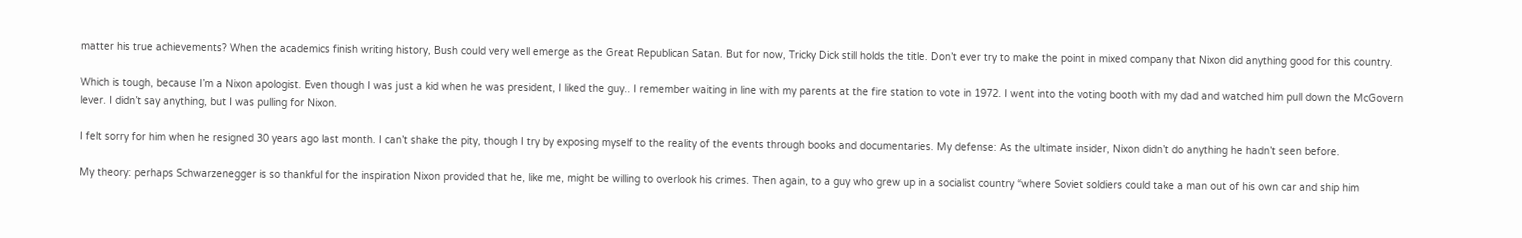matter his true achievements? When the academics finish writing history, Bush could very well emerge as the Great Republican Satan. But for now, Tricky Dick still holds the title. Don’t ever try to make the point in mixed company that Nixon did anything good for this country.

Which is tough, because I’m a Nixon apologist. Even though I was just a kid when he was president, I liked the guy.. I remember waiting in line with my parents at the fire station to vote in 1972. I went into the voting booth with my dad and watched him pull down the McGovern lever. I didn’t say anything, but I was pulling for Nixon.

I felt sorry for him when he resigned 30 years ago last month. I can’t shake the pity, though I try by exposing myself to the reality of the events through books and documentaries. My defense: As the ultimate insider, Nixon didn’t do anything he hadn’t seen before.

My theory: perhaps Schwarzenegger is so thankful for the inspiration Nixon provided that he, like me, might be willing to overlook his crimes. Then again, to a guy who grew up in a socialist country “where Soviet soldiers could take a man out of his own car and ship him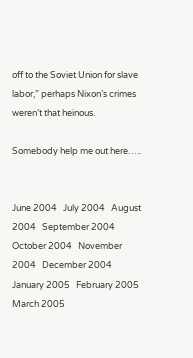off to the Soviet Union for slave labor,” perhaps Nixon’s crimes weren’t that heinous.

Somebody help me out here…..


June 2004   July 2004   August 2004   September 2004   October 2004   November 2004   December 2004   January 2005   February 2005   March 2005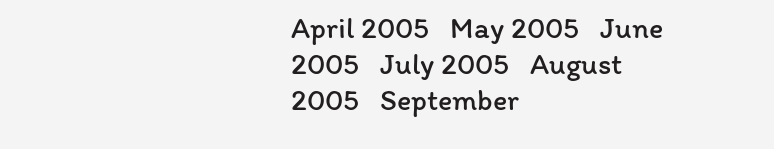April 2005   May 2005   June 2005   July 2005   August 2005   September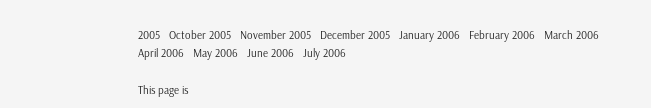2005   October 2005   November 2005   December 2005   January 2006   February 2006   March 2006   April 2006   May 2006   June 2006   July 2006

This page is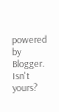powered by Blogger. Isn't yours?